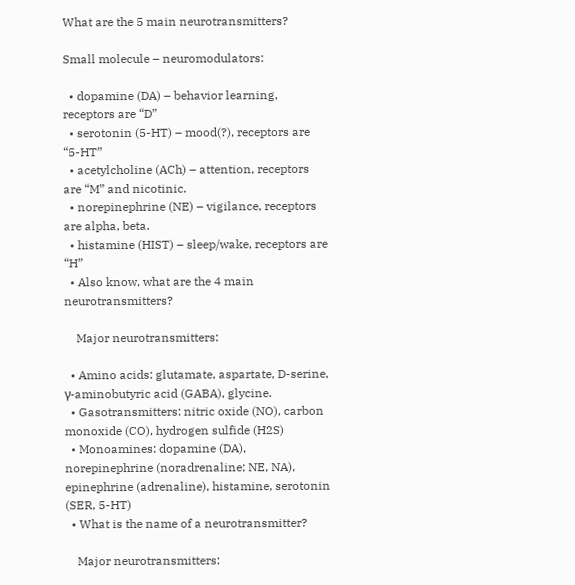What are the 5 main neurotransmitters?

Small molecule – neuromodulators:

  • dopamine (DA) – behavior learning, receptors are “D”
  • serotonin (5-HT) – mood(?), receptors are “5-HT”
  • acetylcholine (ACh) – attention, receptors are “M” and nicotinic.
  • norepinephrine (NE) – vigilance, receptors are alpha, beta.
  • histamine (HIST) – sleep/wake, receptors are “H”
  • Also know, what are the 4 main neurotransmitters?

    Major neurotransmitters:

  • Amino acids: glutamate, aspartate, D-serine, γ-aminobutyric acid (GABA), glycine.
  • Gasotransmitters: nitric oxide (NO), carbon monoxide (CO), hydrogen sulfide (H2S)
  • Monoamines: dopamine (DA), norepinephrine (noradrenaline; NE, NA), epinephrine (adrenaline), histamine, serotonin (SER, 5-HT)
  • What is the name of a neurotransmitter?

    Major neurotransmitters: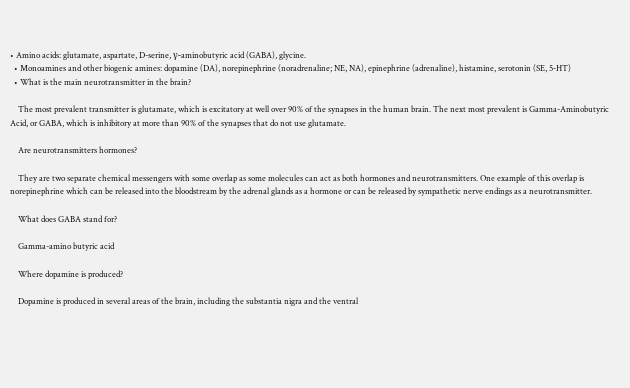• Amino acids: glutamate, aspartate, D-serine, γ-aminobutyric acid (GABA), glycine.
  • Monoamines and other biogenic amines: dopamine (DA), norepinephrine (noradrenaline; NE, NA), epinephrine (adrenaline), histamine, serotonin (SE, 5-HT)
  • What is the main neurotransmitter in the brain?

    The most prevalent transmitter is glutamate, which is excitatory at well over 90% of the synapses in the human brain. The next most prevalent is Gamma-Aminobutyric Acid, or GABA, which is inhibitory at more than 90% of the synapses that do not use glutamate.

    Are neurotransmitters hormones?

    They are two separate chemical messengers with some overlap as some molecules can act as both hormones and neurotransmitters. One example of this overlap is norepinephrine which can be released into the bloodstream by the adrenal glands as a hormone or can be released by sympathetic nerve endings as a neurotransmitter.

    What does GABA stand for?

    Gamma-amino butyric acid

    Where dopamine is produced?

    Dopamine is produced in several areas of the brain, including the substantia nigra and the ventral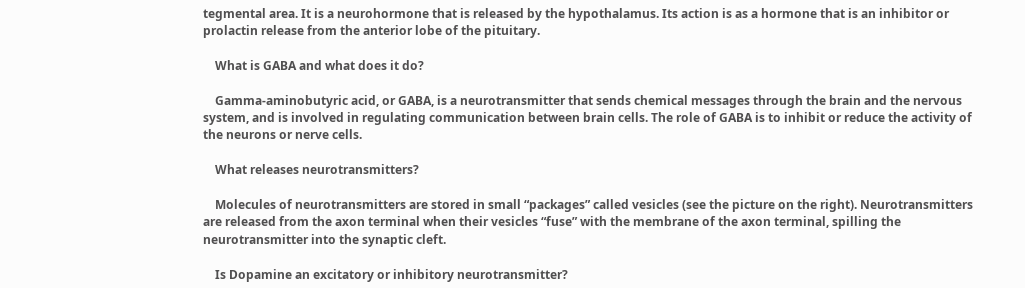tegmental area. It is a neurohormone that is released by the hypothalamus. Its action is as a hormone that is an inhibitor or prolactin release from the anterior lobe of the pituitary.

    What is GABA and what does it do?

    Gamma-aminobutyric acid, or GABA, is a neurotransmitter that sends chemical messages through the brain and the nervous system, and is involved in regulating communication between brain cells. The role of GABA is to inhibit or reduce the activity of the neurons or nerve cells.

    What releases neurotransmitters?

    Molecules of neurotransmitters are stored in small “packages” called vesicles (see the picture on the right). Neurotransmitters are released from the axon terminal when their vesicles “fuse” with the membrane of the axon terminal, spilling the neurotransmitter into the synaptic cleft.

    Is Dopamine an excitatory or inhibitory neurotransmitter?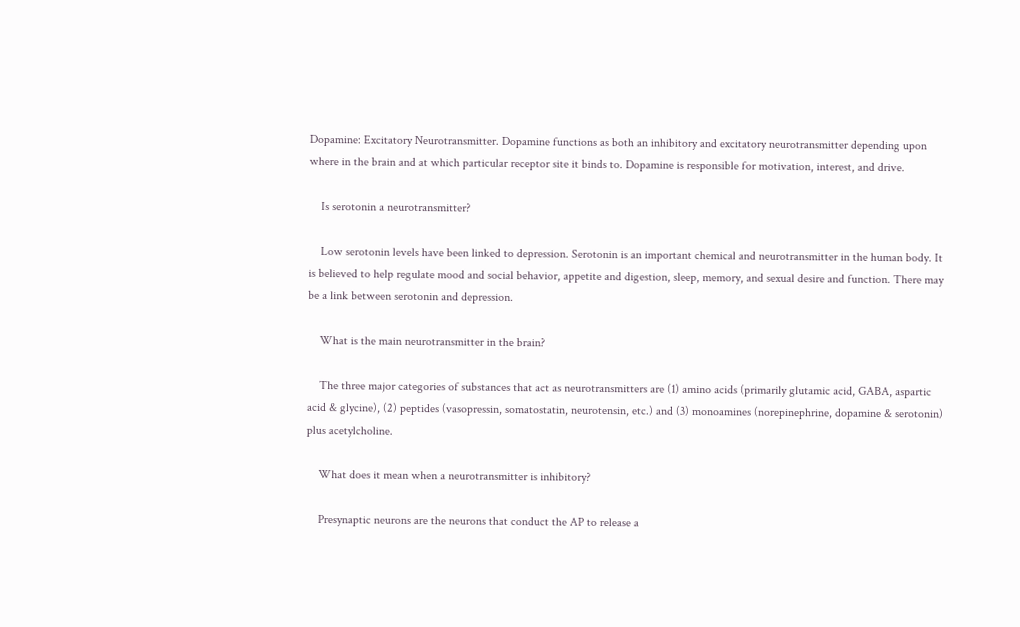Dopamine: Excitatory Neurotransmitter. Dopamine functions as both an inhibitory and excitatory neurotransmitter depending upon where in the brain and at which particular receptor site it binds to. Dopamine is responsible for motivation, interest, and drive.

    Is serotonin a neurotransmitter?

    Low serotonin levels have been linked to depression. Serotonin is an important chemical and neurotransmitter in the human body. It is believed to help regulate mood and social behavior, appetite and digestion, sleep, memory, and sexual desire and function. There may be a link between serotonin and depression.

    What is the main neurotransmitter in the brain?

    The three major categories of substances that act as neurotransmitters are (1) amino acids (primarily glutamic acid, GABA, aspartic acid & glycine), (2) peptides (vasopressin, somatostatin, neurotensin, etc.) and (3) monoamines (norepinephrine, dopamine & serotonin) plus acetylcholine.

    What does it mean when a neurotransmitter is inhibitory?

    Presynaptic neurons are the neurons that conduct the AP to release a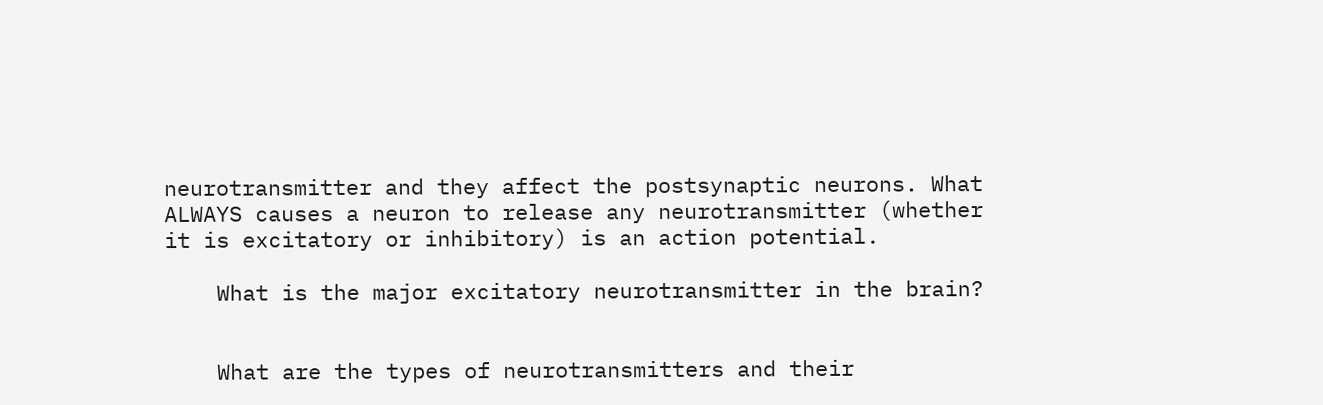neurotransmitter and they affect the postsynaptic neurons. What ALWAYS causes a neuron to release any neurotransmitter (whether it is excitatory or inhibitory) is an action potential.

    What is the major excitatory neurotransmitter in the brain?


    What are the types of neurotransmitters and their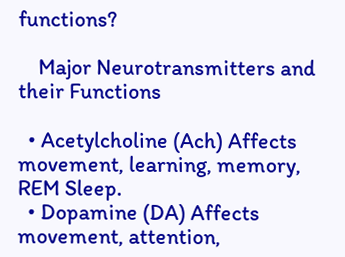functions?

    Major Neurotransmitters and their Functions

  • Acetylcholine (Ach) Affects movement, learning, memory, REM Sleep.
  • Dopamine (DA) Affects movement, attention,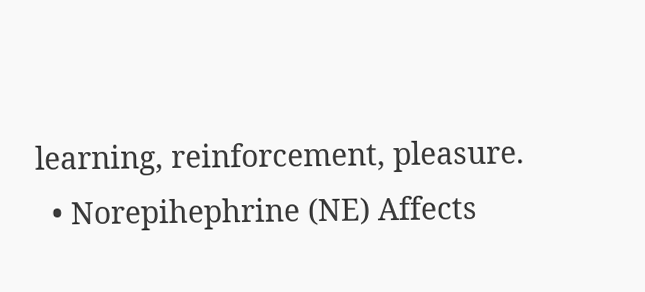learning, reinforcement, pleasure.
  • Norepihephrine (NE) Affects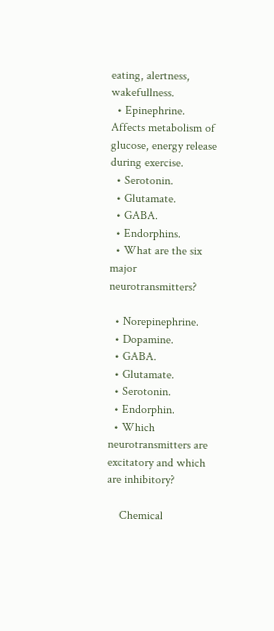eating, alertness, wakefullness.
  • Epinephrine. Affects metabolism of glucose, energy release during exercise.
  • Serotonin.
  • Glutamate.
  • GABA.
  • Endorphins.
  • What are the six major neurotransmitters?

  • Norepinephrine.
  • Dopamine.
  • GABA.
  • Glutamate.
  • Serotonin.
  • Endorphin.
  • Which neurotransmitters are excitatory and which are inhibitory?

    Chemical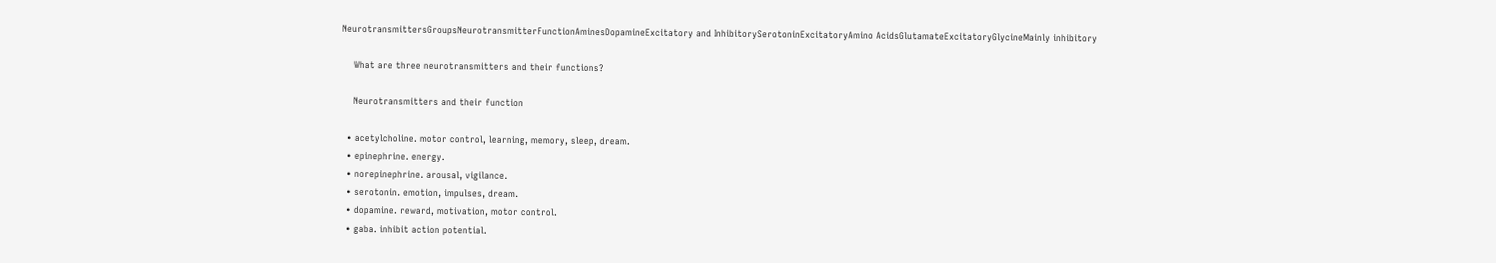NeurotransmittersGroupsNeurotransmitterFunctionAminesDopamineExcitatory and InhibitorySerotoninExcitatoryAmino AcidsGlutamateExcitatoryGlycineMainly inhibitory

    What are three neurotransmitters and their functions?

    Neurotransmitters and their function

  • acetylcholine. motor control, learning, memory, sleep, dream.
  • epinephrine. energy.
  • norepinephrine. arousal, vigilance.
  • serotonin. emotion, impulses, dream.
  • dopamine. reward, motivation, motor control.
  • gaba. inhibit action potential.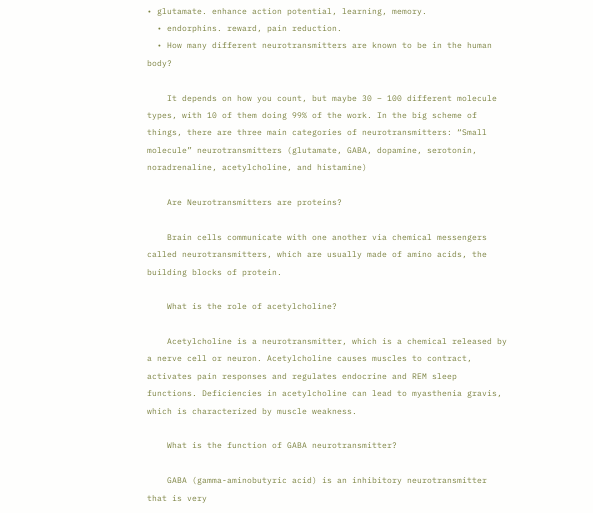• glutamate. enhance action potential, learning, memory.
  • endorphins. reward, pain reduction.
  • How many different neurotransmitters are known to be in the human body?

    It depends on how you count, but maybe 30 – 100 different molecule types, with 10 of them doing 99% of the work. In the big scheme of things, there are three main categories of neurotransmitters: “Small molecule” neurotransmitters (glutamate, GABA, dopamine, serotonin, noradrenaline, acetylcholine, and histamine)

    Are Neurotransmitters are proteins?

    Brain cells communicate with one another via chemical messengers called neurotransmitters, which are usually made of amino acids, the building blocks of protein.

    What is the role of acetylcholine?

    Acetylcholine is a neurotransmitter, which is a chemical released by a nerve cell or neuron. Acetylcholine causes muscles to contract, activates pain responses and regulates endocrine and REM sleep functions. Deficiencies in acetylcholine can lead to myasthenia gravis, which is characterized by muscle weakness.

    What is the function of GABA neurotransmitter?

    GABA (gamma-aminobutyric acid) is an inhibitory neurotransmitter that is very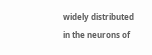widely distributed in the neurons of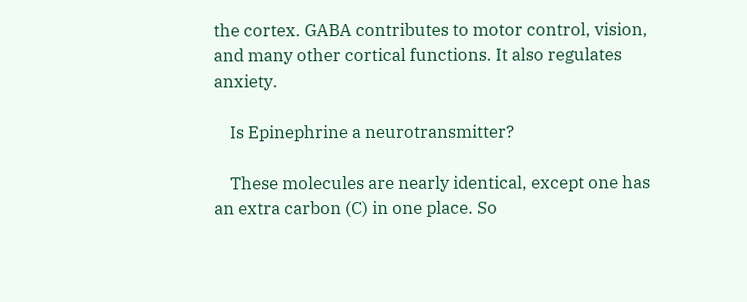the cortex. GABA contributes to motor control, vision, and many other cortical functions. It also regulates anxiety.

    Is Epinephrine a neurotransmitter?

    These molecules are nearly identical, except one has an extra carbon (C) in one place. So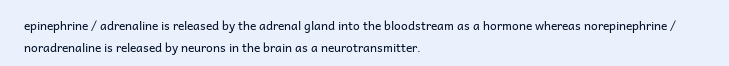epinephrine / adrenaline is released by the adrenal gland into the bloodstream as a hormone whereas norepinephrine / noradrenaline is released by neurons in the brain as a neurotransmitter.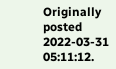Originally posted 2022-03-31 05:11:12.